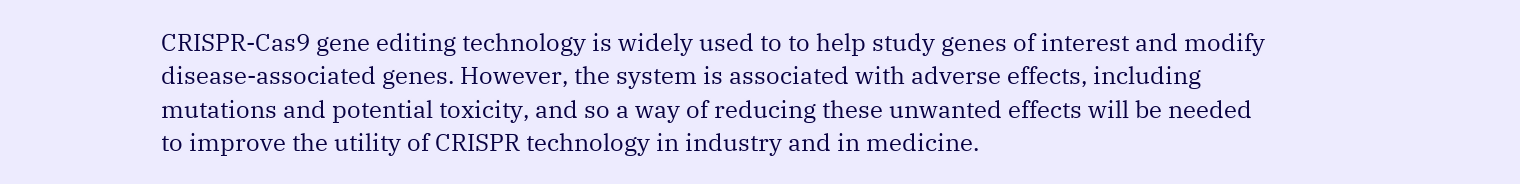CRISPR-Cas9 gene editing technology is widely used to to help study genes of interest and modify disease-associated genes. However, the system is associated with adverse effects, including mutations and potential toxicity, and so a way of reducing these unwanted effects will be needed to improve the utility of CRISPR technology in industry and in medicine.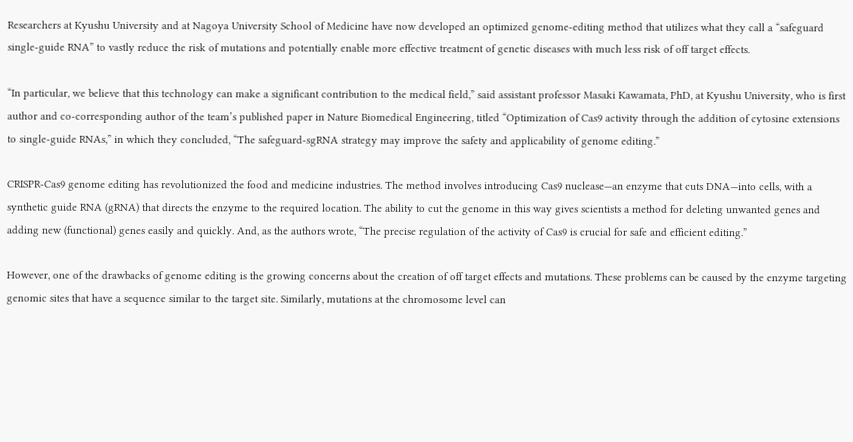Researchers at Kyushu University and at Nagoya University School of Medicine have now developed an optimized genome-editing method that utilizes what they call a “safeguard single-guide RNA” to vastly reduce the risk of mutations and potentially enable more effective treatment of genetic diseases with much less risk of off target effects.

“In particular, we believe that this technology can make a significant contribution to the medical field,” said assistant professor Masaki Kawamata, PhD, at Kyushu University, who is first author and co-corresponding author of the team’s published paper in Nature Biomedical Engineering, titled “Optimization of Cas9 activity through the addition of cytosine extensions to single-guide RNAs,” in which they concluded, “The safeguard-sgRNA strategy may improve the safety and applicability of genome editing.”

CRISPR-Cas9 genome editing has revolutionized the food and medicine industries. The method involves introducing Cas9 nuclease—an enzyme that cuts DNA—into cells, with a synthetic guide RNA (gRNA) that directs the enzyme to the required location. The ability to cut the genome in this way gives scientists a method for deleting unwanted genes and adding new (functional) genes easily and quickly. And, as the authors wrote, “The precise regulation of the activity of Cas9 is crucial for safe and efficient editing.”

However, one of the drawbacks of genome editing is the growing concerns about the creation of off target effects and mutations. These problems can be caused by the enzyme targeting genomic sites that have a sequence similar to the target site. Similarly, mutations at the chromosome level can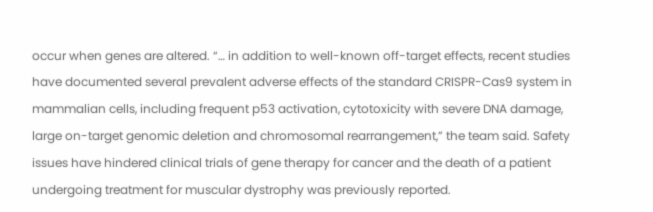occur when genes are altered. “… in addition to well-known off-target effects, recent studies have documented several prevalent adverse effects of the standard CRISPR-Cas9 system in mammalian cells, including frequent p53 activation, cytotoxicity with severe DNA damage, large on-target genomic deletion and chromosomal rearrangement,” the team said. Safety issues have hindered clinical trials of gene therapy for cancer and the death of a patient undergoing treatment for muscular dystrophy was previously reported.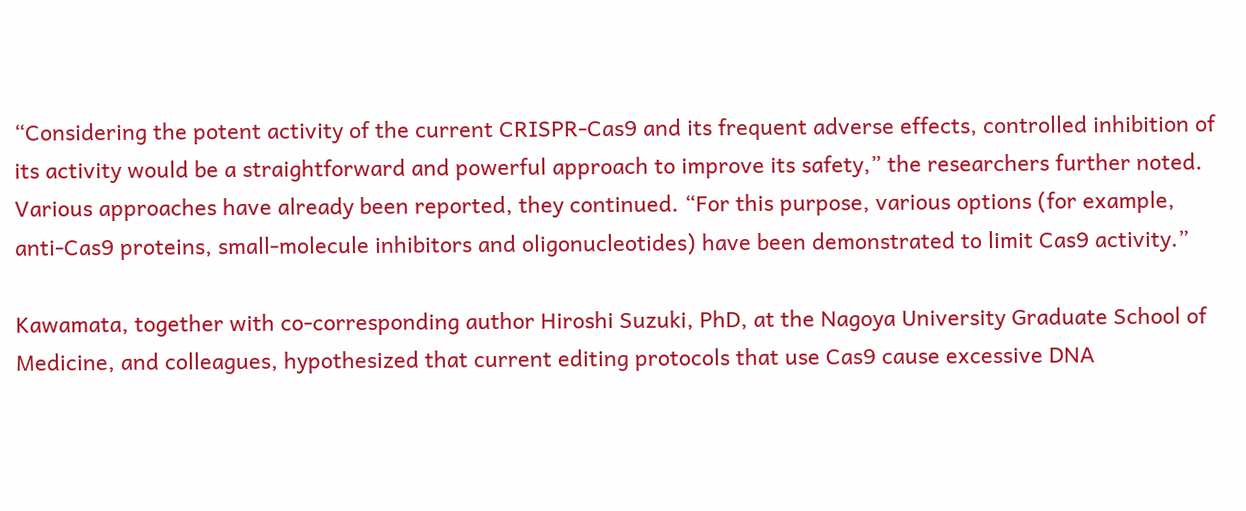“Considering the potent activity of the current CRISPR-Cas9 and its frequent adverse effects, controlled inhibition of its activity would be a straightforward and powerful approach to improve its safety,” the researchers further noted. Various approaches have already been reported, they continued. “For this purpose, various options (for example, anti-Cas9 proteins, small-molecule inhibitors and oligonucleotides) have been demonstrated to limit Cas9 activity.”

Kawamata, together with co-corresponding author Hiroshi Suzuki, PhD, at the Nagoya University Graduate School of Medicine, and colleagues, hypothesized that current editing protocols that use Cas9 cause excessive DNA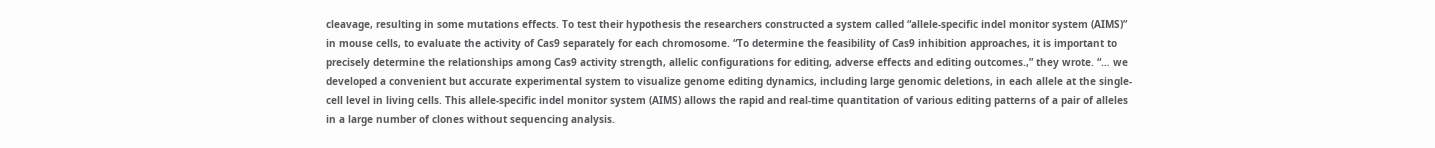cleavage, resulting in some mutations effects. To test their hypothesis the researchers constructed a system called “allele-specific indel monitor system (AIMS)” in mouse cells, to evaluate the activity of Cas9 separately for each chromosome. “To determine the feasibility of Cas9 inhibition approaches, it is important to precisely determine the relationships among Cas9 activity strength, allelic configurations for editing, adverse effects and editing outcomes.,” they wrote. “… we developed a convenient but accurate experimental system to visualize genome editing dynamics, including large genomic deletions, in each allele at the single-cell level in living cells. This allele-specific indel monitor system (AIMS) allows the rapid and real-time quantitation of various editing patterns of a pair of alleles in a large number of clones without sequencing analysis.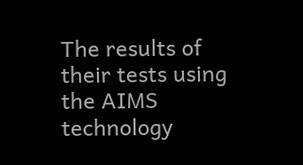The results of their tests using the AIMS technology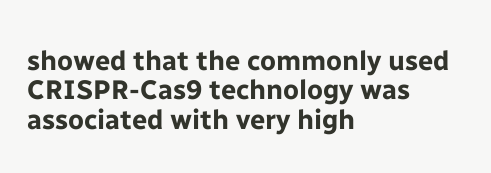showed that the commonly used CRISPR-Cas9 technology was associated with very high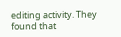editing activity. They found that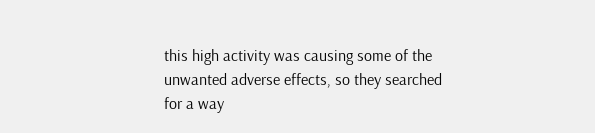this high activity was causing some of the unwanted adverse effects, so they searched for a way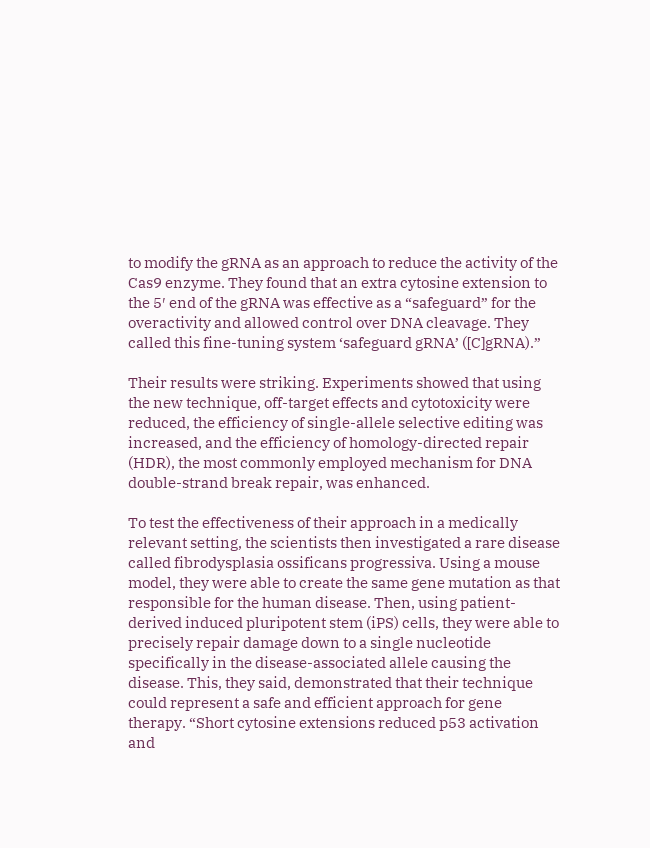to modify the gRNA as an approach to reduce the activity of the Cas9 enzyme. They found that an extra cytosine extension to the 5′ end of the gRNA was effective as a “safeguard” for the overactivity and allowed control over DNA cleavage. They called this fine-tuning system ‘safeguard gRNA’ ([C]gRNA).”

Their results were striking. Experiments showed that using the new technique, off-target effects and cytotoxicity were reduced, the efficiency of single-allele selective editing was increased, and the efficiency of homology-directed repair (HDR), the most commonly employed mechanism for DNA double-strand break repair, was enhanced.

To test the effectiveness of their approach in a medically relevant setting, the scientists then investigated a rare disease called fibrodysplasia ossificans progressiva. Using a mouse model, they were able to create the same gene mutation as that responsible for the human disease. Then, using patient-derived induced pluripotent stem (iPS) cells, they were able to precisely repair damage down to a single nucleotide specifically in the disease-associated allele causing the disease. This, they said, demonstrated that their technique could represent a safe and efficient approach for gene therapy. “Short cytosine extensions reduced p53 activation and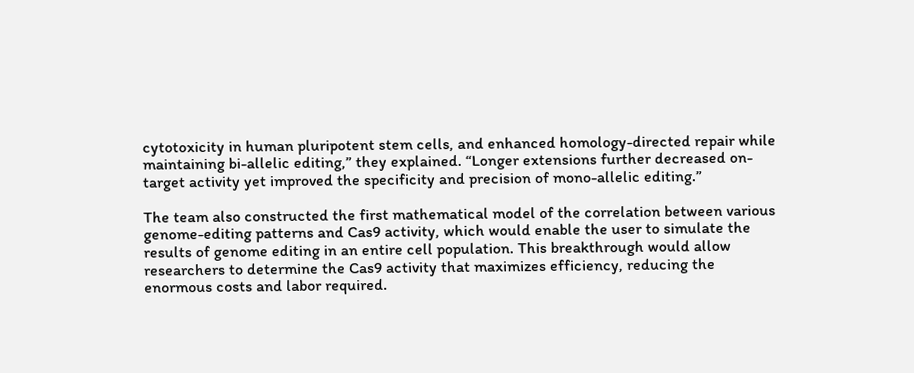cytotoxicity in human pluripotent stem cells, and enhanced homology-directed repair while maintaining bi-allelic editing,” they explained. “Longer extensions further decreased on-target activity yet improved the specificity and precision of mono-allelic editing.”

The team also constructed the first mathematical model of the correlation between various genome-editing patterns and Cas9 activity, which would enable the user to simulate the results of genome editing in an entire cell population. This breakthrough would allow researchers to determine the Cas9 activity that maximizes efficiency, reducing the enormous costs and labor required.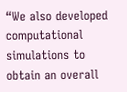“We also developed computational simulations to obtain an overall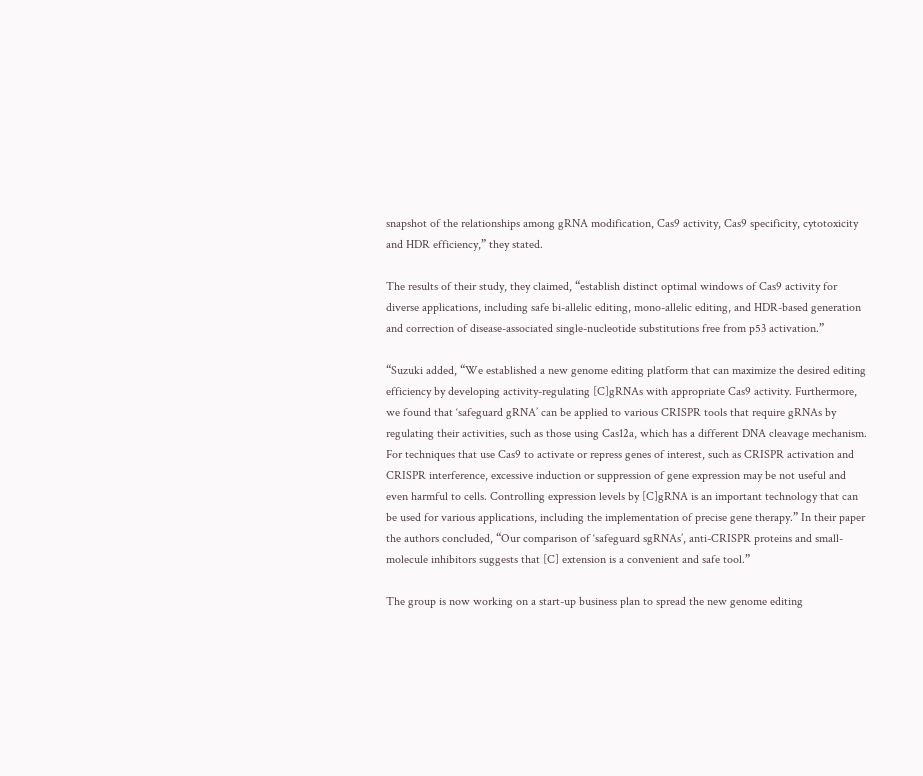snapshot of the relationships among gRNA modification, Cas9 activity, Cas9 specificity, cytotoxicity and HDR efficiency,” they stated.

The results of their study, they claimed, “establish distinct optimal windows of Cas9 activity for diverse applications, including safe bi-allelic editing, mono-allelic editing, and HDR-based generation and correction of disease-associated single-nucleotide substitutions free from p53 activation.”

“Suzuki added, “We established a new genome editing platform that can maximize the desired editing efficiency by developing activity-regulating [C]gRNAs with appropriate Cas9 activity. Furthermore, we found that ‘safeguard gRNA’ can be applied to various CRISPR tools that require gRNAs by regulating their activities, such as those using Cas12a, which has a different DNA cleavage mechanism. For techniques that use Cas9 to activate or repress genes of interest, such as CRISPR activation and CRISPR interference, excessive induction or suppression of gene expression may be not useful and even harmful to cells. Controlling expression levels by [C]gRNA is an important technology that can be used for various applications, including the implementation of precise gene therapy.” In their paper the authors concluded, “Our comparison of ‘safeguard sgRNAs’, anti-CRISPR proteins and small-molecule inhibitors suggests that [C] extension is a convenient and safe tool.”

The group is now working on a start-up business plan to spread the new genome editing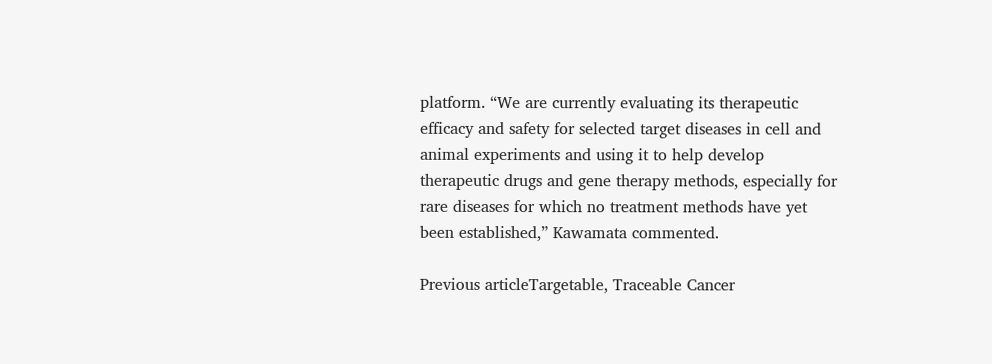platform. “We are currently evaluating its therapeutic efficacy and safety for selected target diseases in cell and animal experiments and using it to help develop therapeutic drugs and gene therapy methods, especially for rare diseases for which no treatment methods have yet been established,” Kawamata commented.

Previous articleTargetable, Traceable Cancer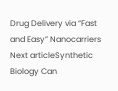Drug Delivery via “Fast and Easy” Nanocarriers
Next articleSynthetic Biology Can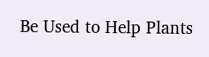Be Used to Help Plants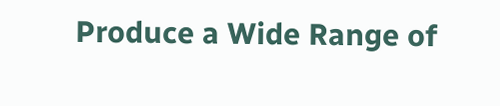Produce a Wide Range of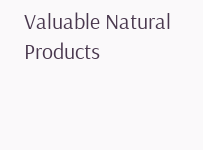Valuable Natural Products